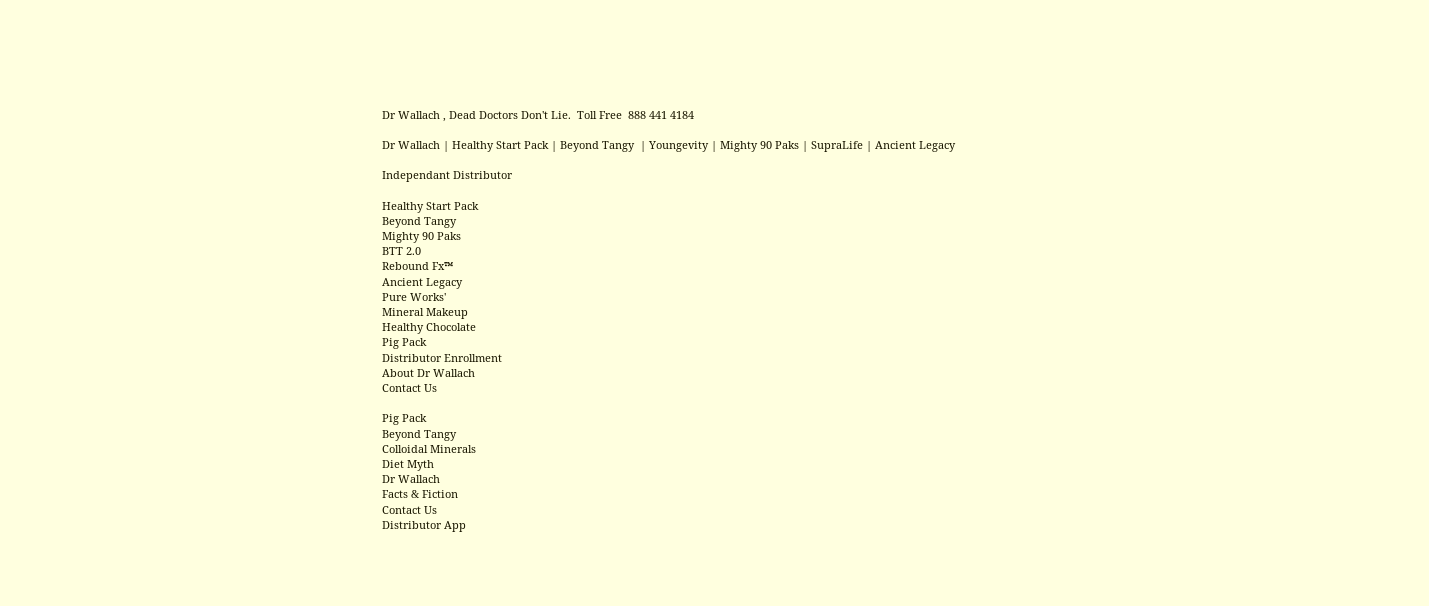Dr Wallach , Dead Doctors Don't Lie.  Toll Free  888 441 4184

Dr Wallach | Healthy Start Pack | Beyond Tangy  | Youngevity | Mighty 90 Paks | SupraLife | Ancient Legacy

Independant Distributor

Healthy Start Pack
Beyond Tangy
Mighty 90 Paks
BTT 2.0
Rebound Fx™
Ancient Legacy
Pure Works'
Mineral Makeup
Healthy Chocolate
Pig Pack
Distributor Enrollment
About Dr Wallach
Contact Us

Pig Pack
Beyond Tangy
Colloidal Minerals
Diet Myth
Dr Wallach
Facts & Fiction
Contact Us
Distributor App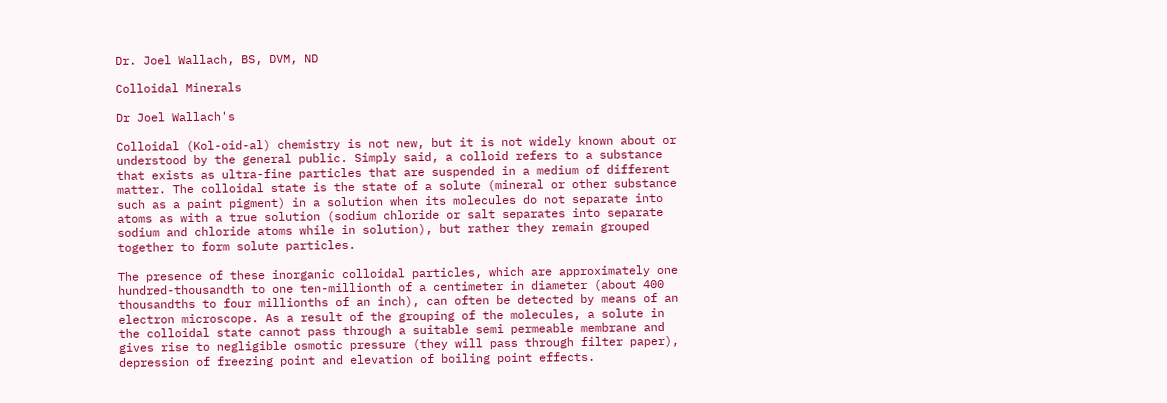Dr. Joel Wallach, BS, DVM, ND

Colloidal Minerals

Dr Joel Wallach's

Colloidal (Kol-oid-al) chemistry is not new, but it is not widely known about or understood by the general public. Simply said, a colloid refers to a substance that exists as ultra-fine particles that are suspended in a medium of different matter. The colloidal state is the state of a solute (mineral or other substance such as a paint pigment) in a solution when its molecules do not separate into atoms as with a true solution (sodium chloride or salt separates into separate sodium and chloride atoms while in solution), but rather they remain grouped together to form solute particles.

The presence of these inorganic colloidal particles, which are approximately one hundred-thousandth to one ten-millionth of a centimeter in diameter (about 400 thousandths to four millionths of an inch), can often be detected by means of an electron microscope. As a result of the grouping of the molecules, a solute in the colloidal state cannot pass through a suitable semi permeable membrane and gives rise to negligible osmotic pressure (they will pass through filter paper), depression of freezing point and elevation of boiling point effects.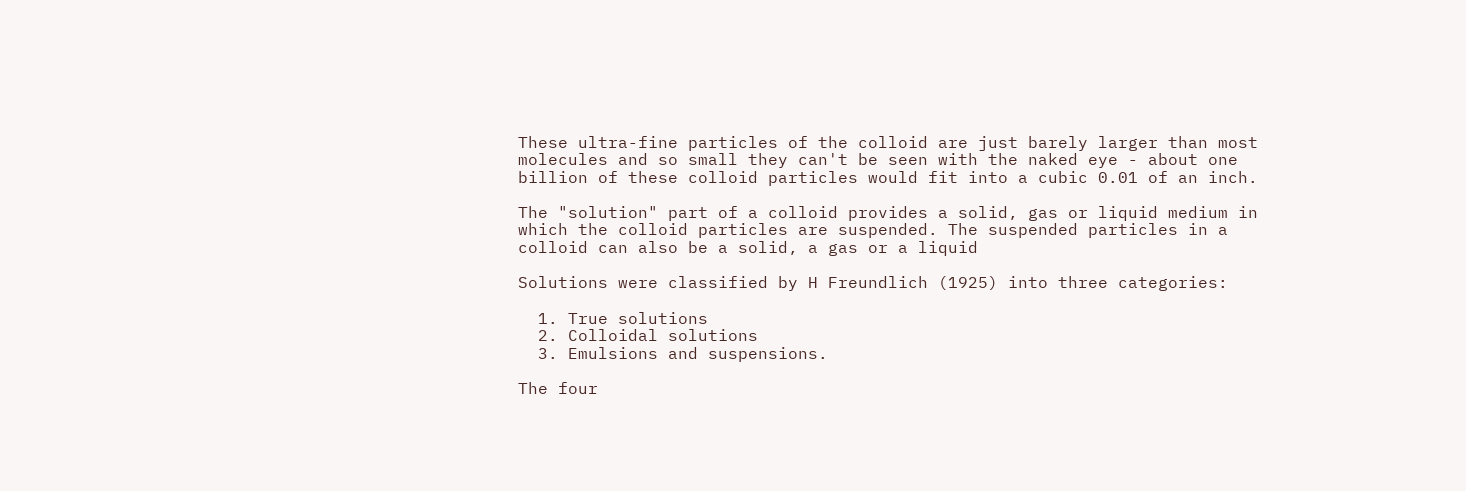These ultra-fine particles of the colloid are just barely larger than most molecules and so small they can't be seen with the naked eye - about one billion of these colloid particles would fit into a cubic 0.01 of an inch.

The "solution" part of a colloid provides a solid, gas or liquid medium in which the colloid particles are suspended. The suspended particles in a colloid can also be a solid, a gas or a liquid

Solutions were classified by H Freundlich (1925) into three categories:

  1. True solutions
  2. Colloidal solutions
  3. Emulsions and suspensions.

The four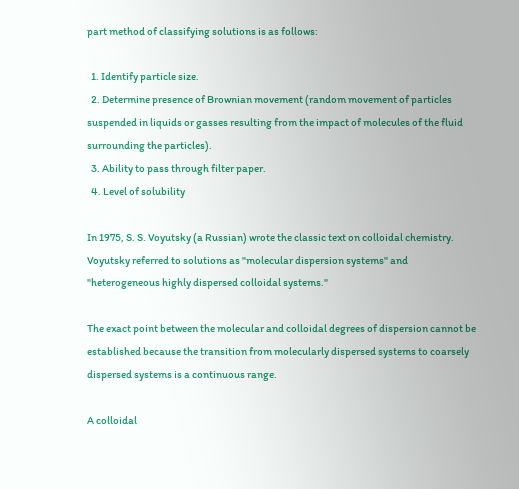part method of classifying solutions is as follows:

  1. Identify particle size.
  2. Determine presence of Brownian movement (random movement of particles suspended in liquids or gasses resulting from the impact of molecules of the fluid surrounding the particles).
  3. Ability to pass through filter paper.
  4. Level of solubility

In 1975, S. S. Voyutsky (a Russian) wrote the classic text on colloidal chemistry. Voyutsky referred to solutions as "molecular dispersion systems" and "heterogeneous highly dispersed colloidal systems."

The exact point between the molecular and colloidal degrees of dispersion cannot be established because the transition from molecularly dispersed systems to coarsely dispersed systems is a continuous range.

A colloidal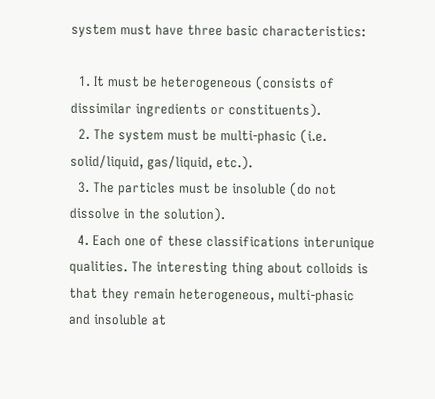system must have three basic characteristics:

  1. It must be heterogeneous (consists of dissimilar ingredients or constituents).
  2. The system must be multi-phasic (i.e. solid/liquid, gas/liquid, etc.).
  3. The particles must be insoluble (do not dissolve in the solution).
  4. Each one of these classifications interunique qualities. The interesting thing about colloids is that they remain heterogeneous, multi-phasic and insoluble at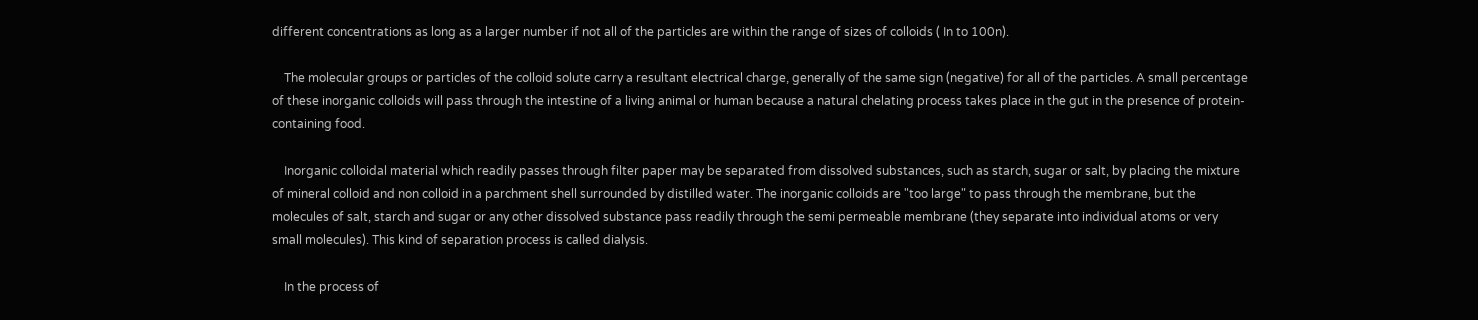different concentrations as long as a larger number if not all of the particles are within the range of sizes of colloids ( In to 100n).

    The molecular groups or particles of the colloid solute carry a resultant electrical charge, generally of the same sign (negative) for all of the particles. A small percentage of these inorganic colloids will pass through the intestine of a living animal or human because a natural chelating process takes place in the gut in the presence of protein-containing food.

    Inorganic colloidal material which readily passes through filter paper may be separated from dissolved substances, such as starch, sugar or salt, by placing the mixture of mineral colloid and non colloid in a parchment shell surrounded by distilled water. The inorganic colloids are "too large" to pass through the membrane, but the molecules of salt, starch and sugar or any other dissolved substance pass readily through the semi permeable membrane (they separate into individual atoms or very small molecules). This kind of separation process is called dialysis.

    In the process of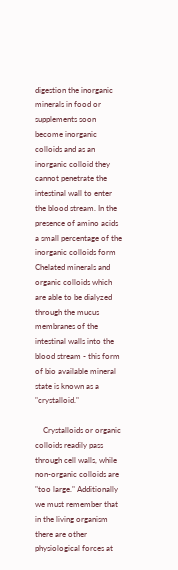digestion the inorganic minerals in food or supplements soon become inorganic colloids and as an inorganic colloid they cannot penetrate the intestinal wall to enter the blood stream. In the presence of amino acids a small percentage of the inorganic colloids form Chelated minerals and organic colloids which are able to be dialyzed through the mucus membranes of the intestinal walls into the blood stream - this form of bio available mineral state is known as a "crystalloid."

    Crystalloids or organic colloids readily pass through cell walls, while non-organic colloids are "too large." Additionally we must remember that in the living organism there are other physiological forces at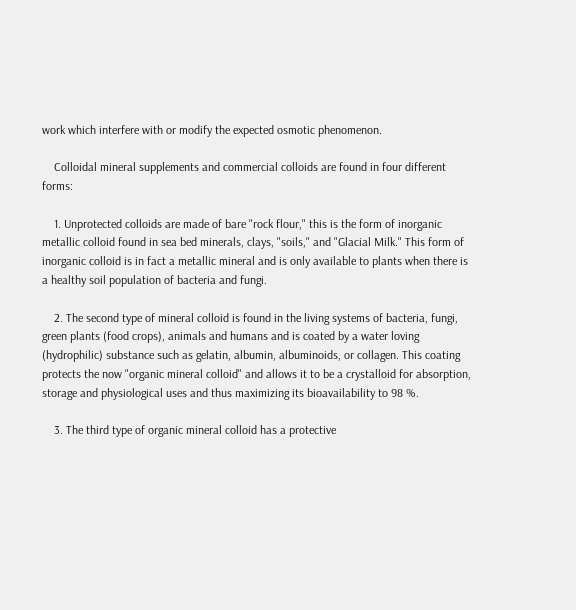work which interfere with or modify the expected osmotic phenomenon.

    Colloidal mineral supplements and commercial colloids are found in four different forms:

    1. Unprotected colloids are made of bare "rock flour," this is the form of inorganic metallic colloid found in sea bed minerals, clays, "soils," and "Glacial Milk." This form of inorganic colloid is in fact a metallic mineral and is only available to plants when there is a healthy soil population of bacteria and fungi.

    2. The second type of mineral colloid is found in the living systems of bacteria, fungi, green plants (food crops), animals and humans and is coated by a water loving (hydrophilic) substance such as gelatin, albumin, albuminoids, or collagen. This coating protects the now "organic mineral colloid" and allows it to be a crystalloid for absorption, storage and physiological uses and thus maximizing its bioavailability to 98 %.

    3. The third type of organic mineral colloid has a protective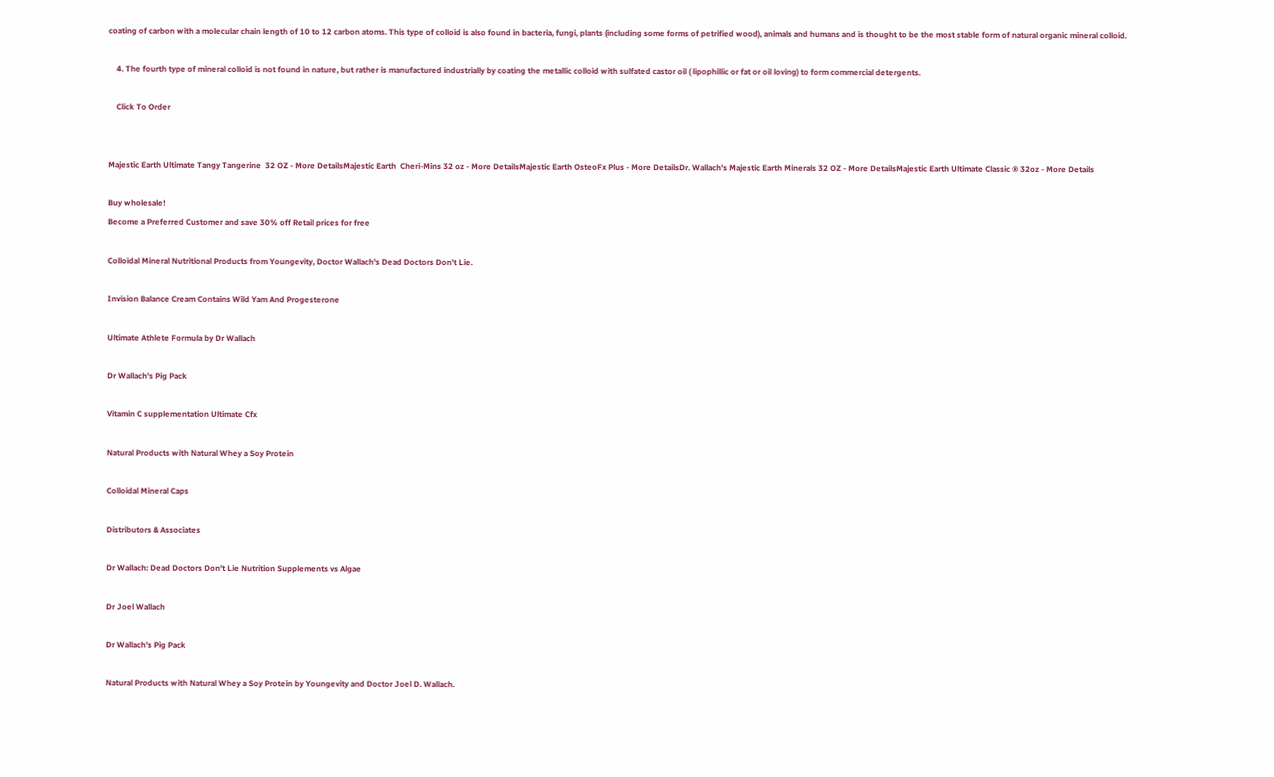coating of carbon with a molecular chain length of 10 to 12 carbon atoms. This type of colloid is also found in bacteria, fungi, plants (including some forms of petrified wood), animals and humans and is thought to be the most stable form of natural organic mineral colloid.

    4. The fourth type of mineral colloid is not found in nature, but rather is manufactured industrially by coating the metallic colloid with sulfated castor oil ( lipophillic or fat or oil loving) to form commercial detergents.

    Click To Order


Majestic Earth Ultimate Tangy Tangerine  32 OZ - More DetailsMajestic Earth  Cheri-Mins 32 oz - More DetailsMajestic Earth OsteoFx Plus - More DetailsDr. Wallach's Majestic Earth Minerals 32 OZ - More DetailsMajestic Earth Ultimate Classic ® 32oz - More Details

Buy wholesale!
Become a Preferred Customer and save 30% off Retail prices for free

Colloidal Mineral Nutritional Products from Youngevity, Doctor Wallach's Dead Doctors Don't Lie.

Invision Balance Cream Contains Wild Yam And Progesterone

Ultimate Athlete Formula by Dr Wallach

Dr Wallach's Pig Pack

Vitamin C supplementation Ultimate Cfx

Natural Products with Natural Whey a Soy Protein

Colloidal Mineral Caps

Distributors & Associates

Dr Wallach: Dead Doctors Don't Lie Nutrition Supplements vs Algae

Dr Joel Wallach

Dr Wallach's Pig Pack

Natural Products with Natural Whey a Soy Protein by Youngevity and Doctor Joel D. Wallach.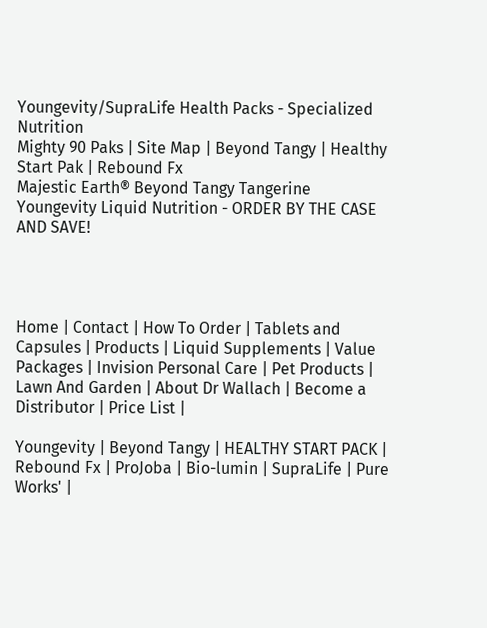Youngevity/SupraLife Health Packs - Specialized Nutrition
Mighty 90 Paks | Site Map | Beyond Tangy | Healthy Start Pak | Rebound Fx
Majestic Earth® Beyond Tangy Tangerine
Youngevity Liquid Nutrition - ORDER BY THE CASE AND SAVE!




Home | Contact | How To Order | Tablets and Capsules | Products | Liquid Supplements | Value Packages | Invision Personal Care | Pet Products | Lawn And Garden | About Dr Wallach | Become a Distributor | Price List |

Youngevity | Beyond Tangy | HEALTHY START PACK | Rebound Fx | ProJoba | Bio-lumin | SupraLife | Pure Works' |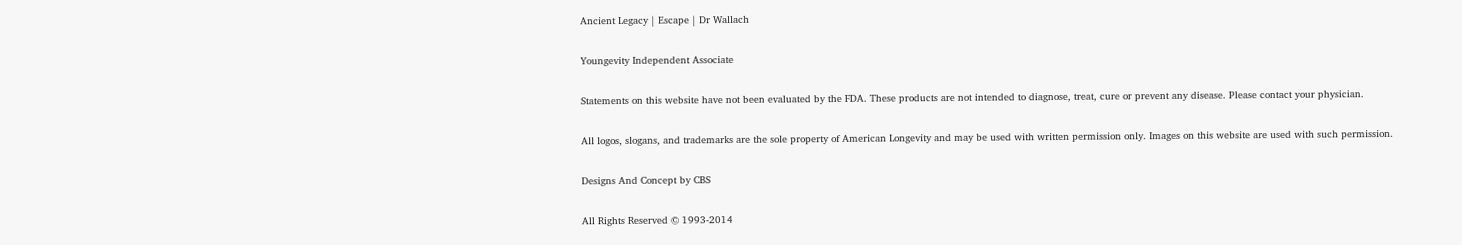Ancient Legacy | Escape | Dr Wallach

Youngevity Independent Associate

Statements on this website have not been evaluated by the FDA. These products are not intended to diagnose, treat, cure or prevent any disease. Please contact your physician.

All logos, slogans, and trademarks are the sole property of American Longevity and may be used with written permission only. Images on this website are used with such permission.

Designs And Concept by CBS

All Rights Reserved © 1993-2014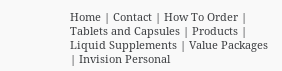Home | Contact | How To Order | Tablets and Capsules | Products | Liquid Supplements | Value Packages | Invision Personal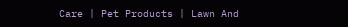Care | Pet Products | Lawn And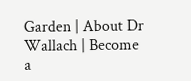Garden | About Dr Wallach | Become a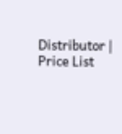Distributor | Price List